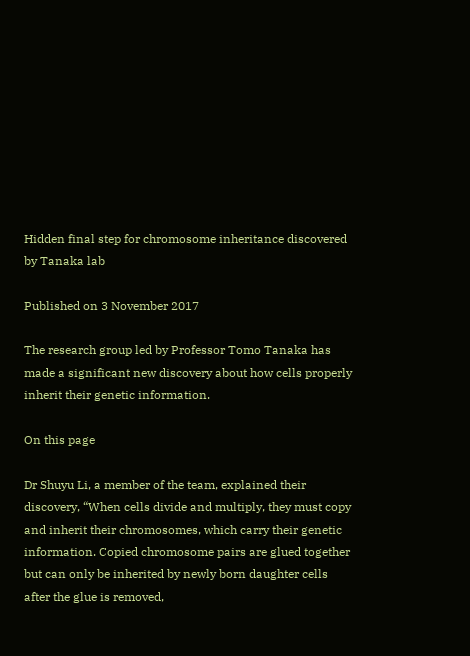Hidden final step for chromosome inheritance discovered by Tanaka lab

Published on 3 November 2017

The research group led by Professor Tomo Tanaka has made a significant new discovery about how cells properly inherit their genetic information.

On this page

Dr Shuyu Li, a member of the team, explained their discovery, “When cells divide and multiply, they must copy and inherit their chromosomes, which carry their genetic information. Copied chromosome pairs are glued together but can only be inherited by newly born daughter cells after the glue is removed,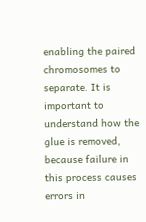enabling the paired chromosomes to separate. It is important to understand how the glue is removed, because failure in this process causes errors in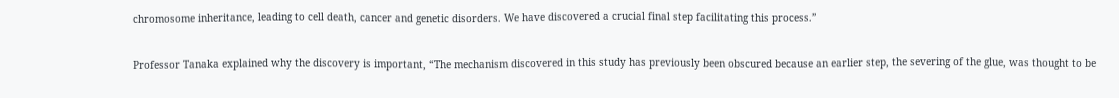chromosome inheritance, leading to cell death, cancer and genetic disorders. We have discovered a crucial final step facilitating this process.”

Professor Tanaka explained why the discovery is important, “The mechanism discovered in this study has previously been obscured because an earlier step, the severing of the glue, was thought to be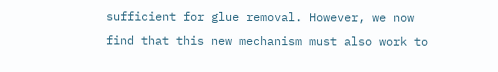sufficient for glue removal. However, we now find that this new mechanism must also work to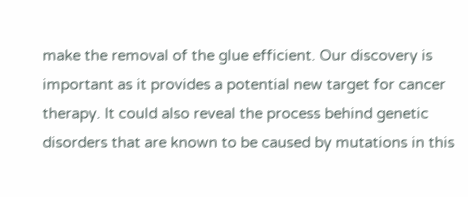make the removal of the glue efficient. Our discovery is important as it provides a potential new target for cancer therapy. It could also reveal the process behind genetic disorders that are known to be caused by mutations in this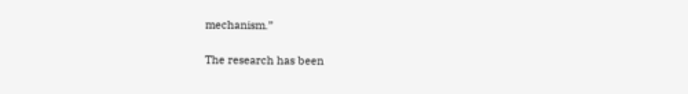mechanism.”

The research has been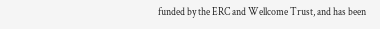funded by the ERC and Wellcome Trust, and has been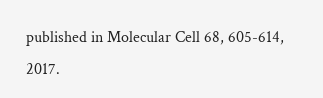published in Molecular Cell 68, 605-614, 2017.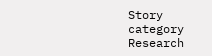Story category Research